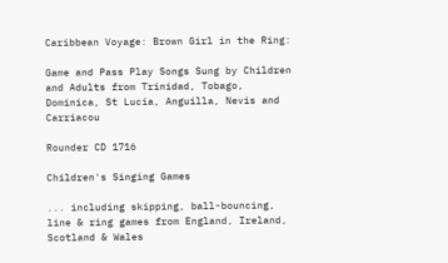Caribbean Voyage: Brown Girl in the Ring:

Game and Pass Play Songs Sung by Children and Adults from Trinidad, Tobago, Dominica, St Lucia, Anguilla, Nevis and Carriacou

Rounder CD 1716

Children's Singing Games

... including skipping, ball-bouncing, line & ring games from England, Ireland, Scotland & Wales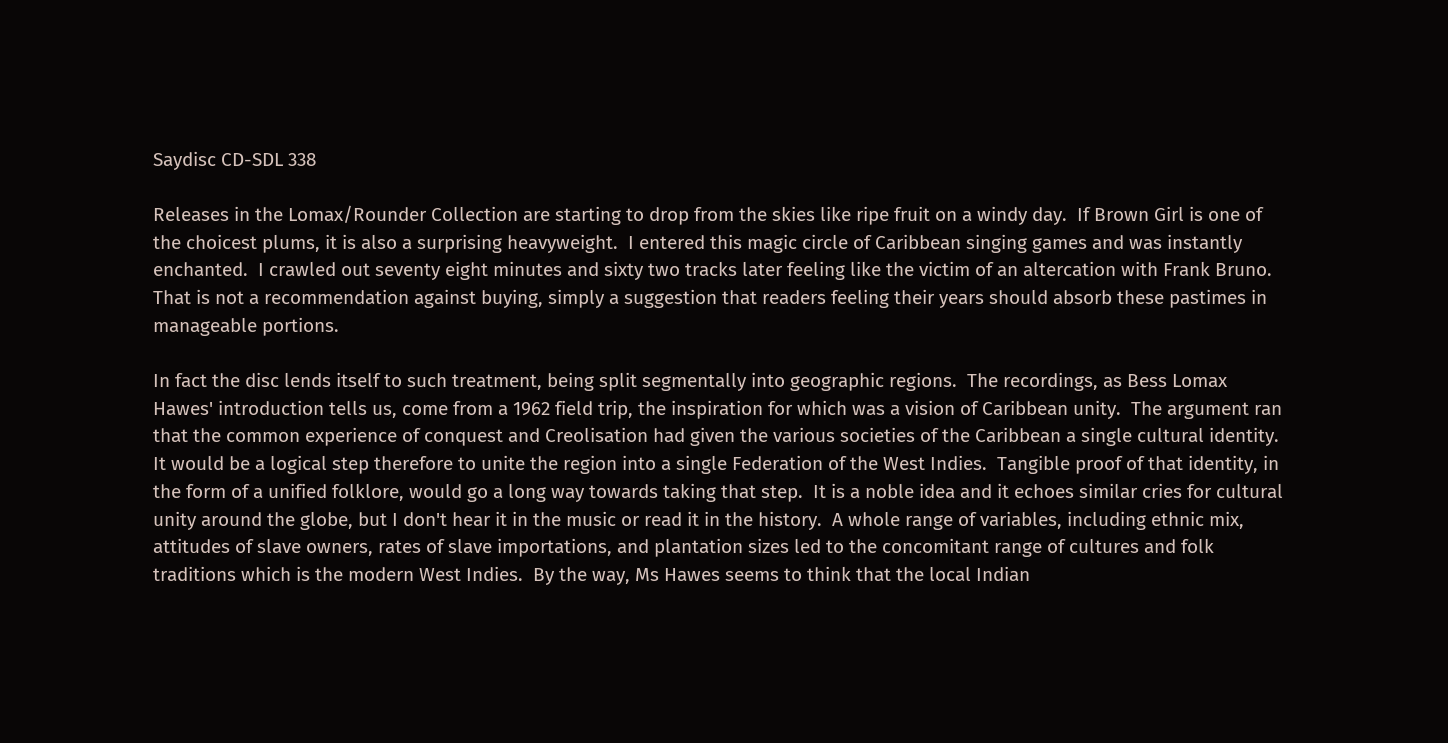Saydisc CD-SDL 338

Releases in the Lomax/Rounder Collection are starting to drop from the skies like ripe fruit on a windy day.  If Brown Girl is one of the choicest plums, it is also a surprising heavyweight.  I entered this magic circle of Caribbean singing games and was instantly enchanted.  I crawled out seventy eight minutes and sixty two tracks later feeling like the victim of an altercation with Frank Bruno.  That is not a recommendation against buying, simply a suggestion that readers feeling their years should absorb these pastimes in manageable portions.

In fact the disc lends itself to such treatment, being split segmentally into geographic regions.  The recordings, as Bess Lomax Hawes' introduction tells us, come from a 1962 field trip, the inspiration for which was a vision of Caribbean unity.  The argument ran that the common experience of conquest and Creolisation had given the various societies of the Caribbean a single cultural identity.  It would be a logical step therefore to unite the region into a single Federation of the West Indies.  Tangible proof of that identity, in the form of a unified folklore, would go a long way towards taking that step.  It is a noble idea and it echoes similar cries for cultural unity around the globe, but I don't hear it in the music or read it in the history.  A whole range of variables, including ethnic mix, attitudes of slave owners, rates of slave importations, and plantation sizes led to the concomitant range of cultures and folk traditions which is the modern West Indies.  By the way, Ms Hawes seems to think that the local Indian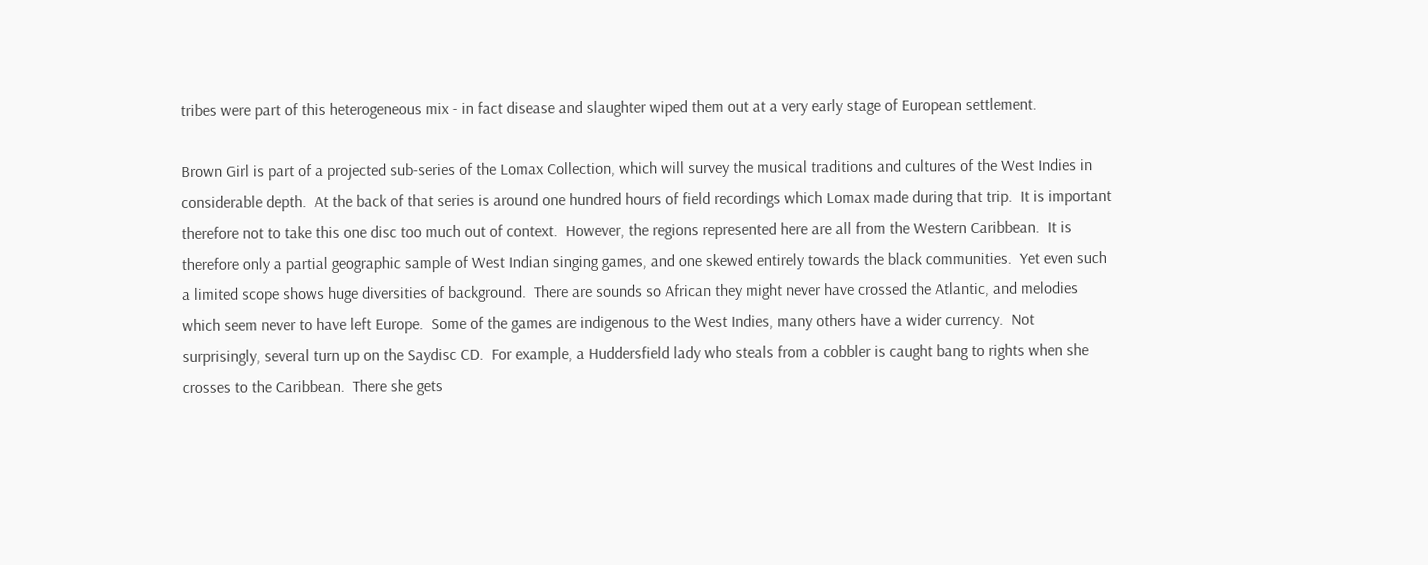tribes were part of this heterogeneous mix - in fact disease and slaughter wiped them out at a very early stage of European settlement.

Brown Girl is part of a projected sub-series of the Lomax Collection, which will survey the musical traditions and cultures of the West Indies in considerable depth.  At the back of that series is around one hundred hours of field recordings which Lomax made during that trip.  It is important therefore not to take this one disc too much out of context.  However, the regions represented here are all from the Western Caribbean.  It is therefore only a partial geographic sample of West Indian singing games, and one skewed entirely towards the black communities.  Yet even such a limited scope shows huge diversities of background.  There are sounds so African they might never have crossed the Atlantic, and melodies which seem never to have left Europe.  Some of the games are indigenous to the West Indies, many others have a wider currency.  Not surprisingly, several turn up on the Saydisc CD.  For example, a Huddersfield lady who steals from a cobbler is caught bang to rights when she crosses to the Caribbean.  There she gets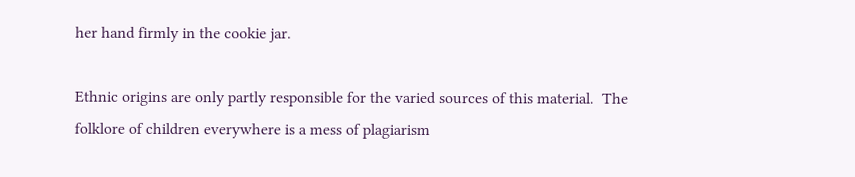her hand firmly in the cookie jar.

Ethnic origins are only partly responsible for the varied sources of this material.  The folklore of children everywhere is a mess of plagiarism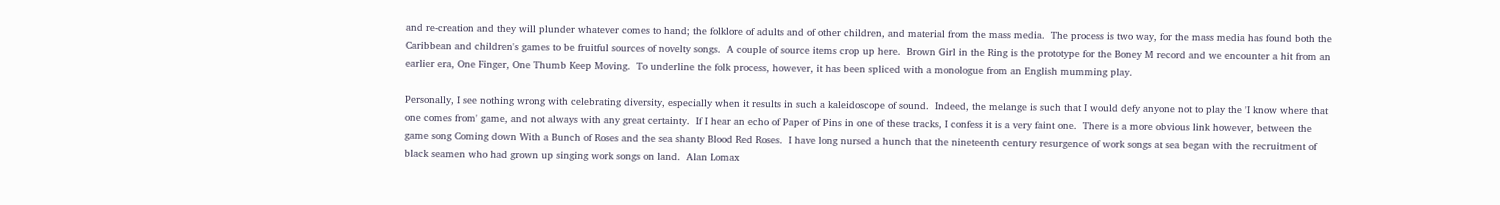and re-creation and they will plunder whatever comes to hand; the folklore of adults and of other children, and material from the mass media.  The process is two way, for the mass media has found both the Caribbean and children's games to be fruitful sources of novelty songs.  A couple of source items crop up here.  Brown Girl in the Ring is the prototype for the Boney M record and we encounter a hit from an earlier era, One Finger, One Thumb Keep Moving.  To underline the folk process, however, it has been spliced with a monologue from an English mumming play.

Personally, I see nothing wrong with celebrating diversity, especially when it results in such a kaleidoscope of sound.  Indeed, the melange is such that I would defy anyone not to play the 'I know where that one comes from' game, and not always with any great certainty.  If I hear an echo of Paper of Pins in one of these tracks, I confess it is a very faint one.  There is a more obvious link however, between the game song Coming down With a Bunch of Roses and the sea shanty Blood Red Roses.  I have long nursed a hunch that the nineteenth century resurgence of work songs at sea began with the recruitment of black seamen who had grown up singing work songs on land.  Alan Lomax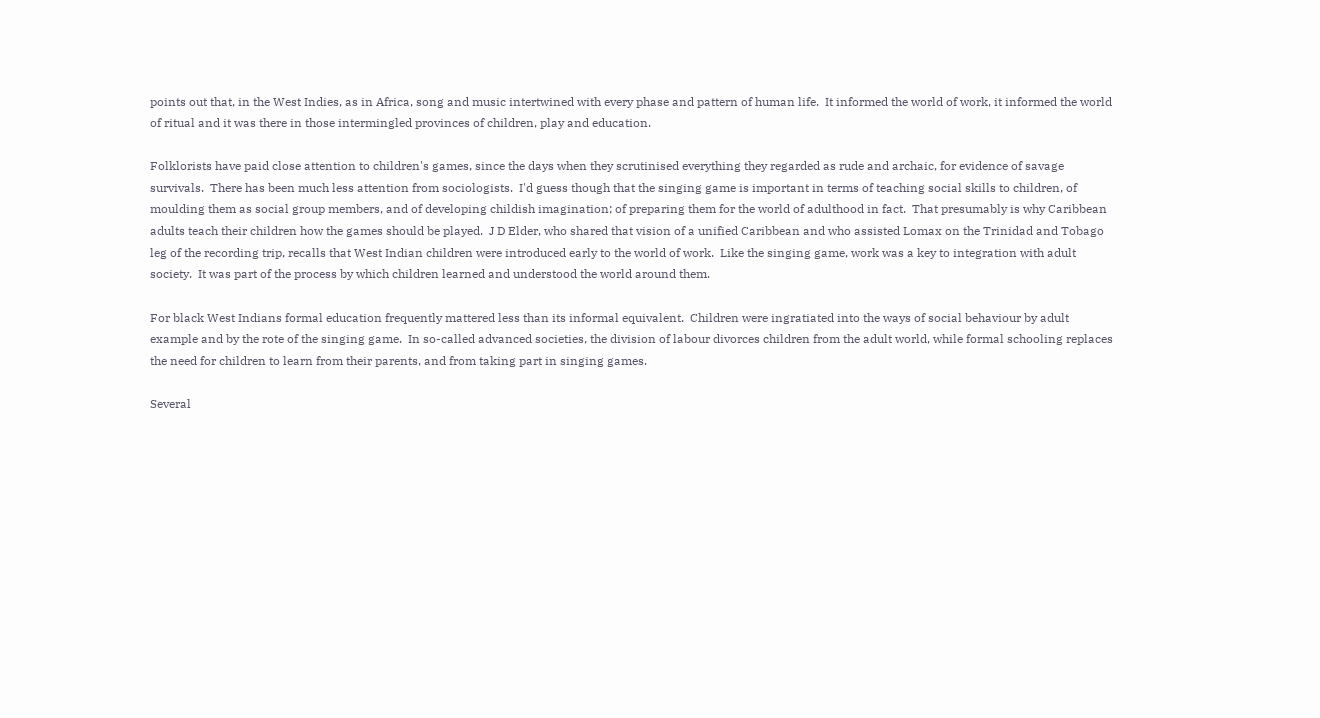points out that, in the West Indies, as in Africa, song and music intertwined with every phase and pattern of human life.  It informed the world of work, it informed the world of ritual and it was there in those intermingled provinces of children, play and education.

Folklorists have paid close attention to children's games, since the days when they scrutinised everything they regarded as rude and archaic, for evidence of savage survivals.  There has been much less attention from sociologists.  I'd guess though that the singing game is important in terms of teaching social skills to children, of moulding them as social group members, and of developing childish imagination; of preparing them for the world of adulthood in fact.  That presumably is why Caribbean adults teach their children how the games should be played.  J D Elder, who shared that vision of a unified Caribbean and who assisted Lomax on the Trinidad and Tobago leg of the recording trip, recalls that West Indian children were introduced early to the world of work.  Like the singing game, work was a key to integration with adult society.  It was part of the process by which children learned and understood the world around them.

For black West Indians formal education frequently mattered less than its informal equivalent.  Children were ingratiated into the ways of social behaviour by adult example and by the rote of the singing game.  In so-called advanced societies, the division of labour divorces children from the adult world, while formal schooling replaces the need for children to learn from their parents, and from taking part in singing games.

Several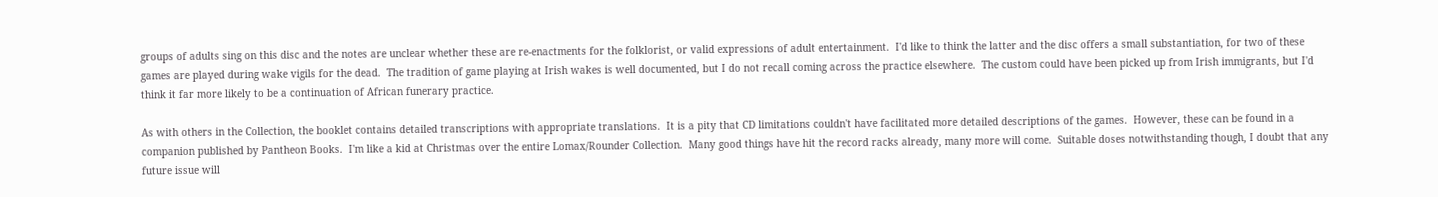groups of adults sing on this disc and the notes are unclear whether these are re-enactments for the folklorist, or valid expressions of adult entertainment.  I'd like to think the latter and the disc offers a small substantiation, for two of these games are played during wake vigils for the dead.  The tradition of game playing at Irish wakes is well documented, but I do not recall coming across the practice elsewhere.  The custom could have been picked up from Irish immigrants, but I'd think it far more likely to be a continuation of African funerary practice.

As with others in the Collection, the booklet contains detailed transcriptions with appropriate translations.  It is a pity that CD limitations couldn't have facilitated more detailed descriptions of the games.  However, these can be found in a companion published by Pantheon Books.  I'm like a kid at Christmas over the entire Lomax/Rounder Collection.  Many good things have hit the record racks already, many more will come.  Suitable doses notwithstanding though, I doubt that any future issue will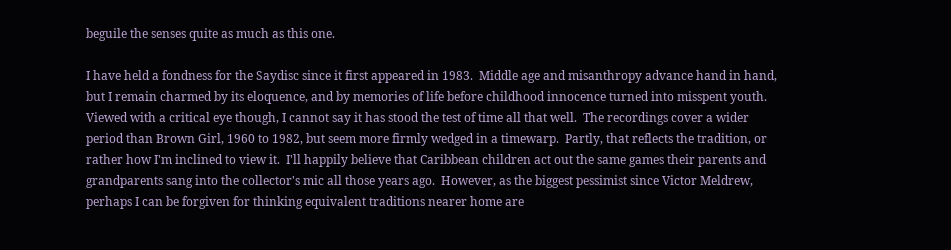beguile the senses quite as much as this one.

I have held a fondness for the Saydisc since it first appeared in 1983.  Middle age and misanthropy advance hand in hand, but I remain charmed by its eloquence, and by memories of life before childhood innocence turned into misspent youth.  Viewed with a critical eye though, I cannot say it has stood the test of time all that well.  The recordings cover a wider period than Brown Girl, 1960 to 1982, but seem more firmly wedged in a timewarp.  Partly, that reflects the tradition, or rather how I'm inclined to view it.  I'll happily believe that Caribbean children act out the same games their parents and grandparents sang into the collector's mic all those years ago.  However, as the biggest pessimist since Victor Meldrew, perhaps I can be forgiven for thinking equivalent traditions nearer home are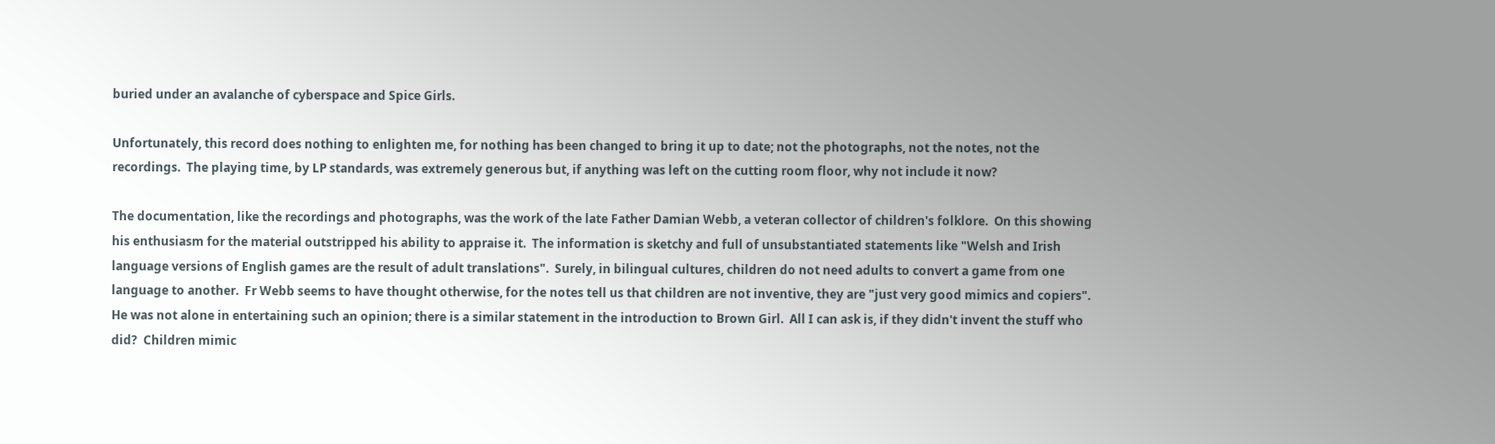buried under an avalanche of cyberspace and Spice Girls.

Unfortunately, this record does nothing to enlighten me, for nothing has been changed to bring it up to date; not the photographs, not the notes, not the recordings.  The playing time, by LP standards, was extremely generous but, if anything was left on the cutting room floor, why not include it now?

The documentation, like the recordings and photographs, was the work of the late Father Damian Webb, a veteran collector of children's folklore.  On this showing his enthusiasm for the material outstripped his ability to appraise it.  The information is sketchy and full of unsubstantiated statements like "Welsh and Irish language versions of English games are the result of adult translations".  Surely, in bilingual cultures, children do not need adults to convert a game from one language to another.  Fr Webb seems to have thought otherwise, for the notes tell us that children are not inventive, they are "just very good mimics and copiers".  He was not alone in entertaining such an opinion; there is a similar statement in the introduction to Brown Girl.  All I can ask is, if they didn't invent the stuff who did?  Children mimic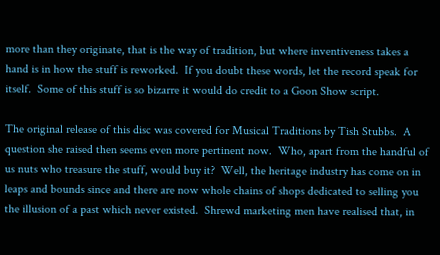more than they originate, that is the way of tradition, but where inventiveness takes a hand is in how the stuff is reworked.  If you doubt these words, let the record speak for itself.  Some of this stuff is so bizarre it would do credit to a Goon Show script.

The original release of this disc was covered for Musical Traditions by Tish Stubbs.  A question she raised then seems even more pertinent now.  Who, apart from the handful of us nuts who treasure the stuff, would buy it?  Well, the heritage industry has come on in leaps and bounds since and there are now whole chains of shops dedicated to selling you the illusion of a past which never existed.  Shrewd marketing men have realised that, in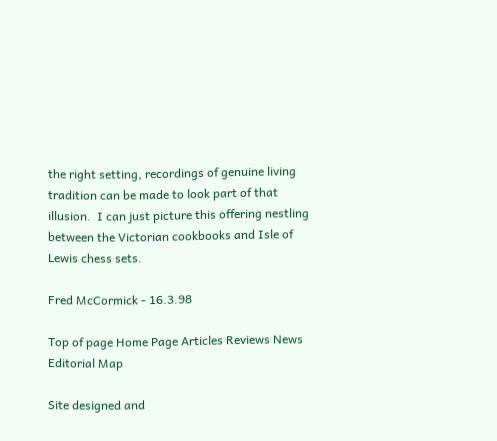the right setting, recordings of genuine living tradition can be made to look part of that illusion.  I can just picture this offering nestling between the Victorian cookbooks and Isle of Lewis chess sets.

Fred McCormick - 16.3.98

Top of page Home Page Articles Reviews News Editorial Map

Site designed and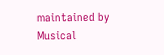maintained by Musical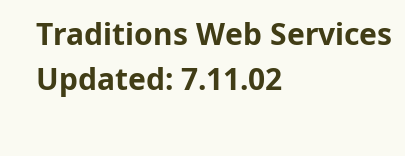Traditions Web Services   Updated: 7.11.02